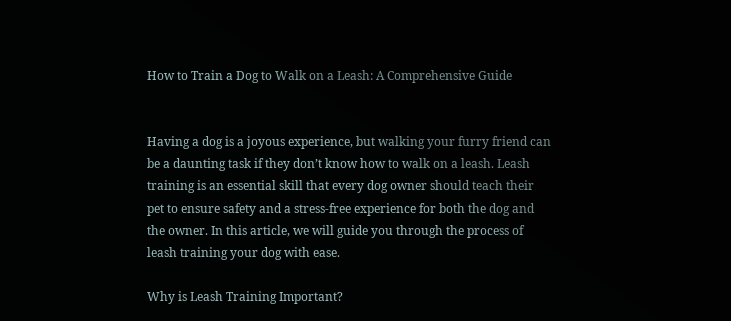How to Train a Dog to Walk on a Leash: A Comprehensive Guide


Having a dog is a joyous experience, but walking your furry friend can be a daunting task if they don’t know how to walk on a leash. Leash training is an essential skill that every dog owner should teach their pet to ensure safety and a stress-free experience for both the dog and the owner. In this article, we will guide you through the process of leash training your dog with ease.

Why is Leash Training Important?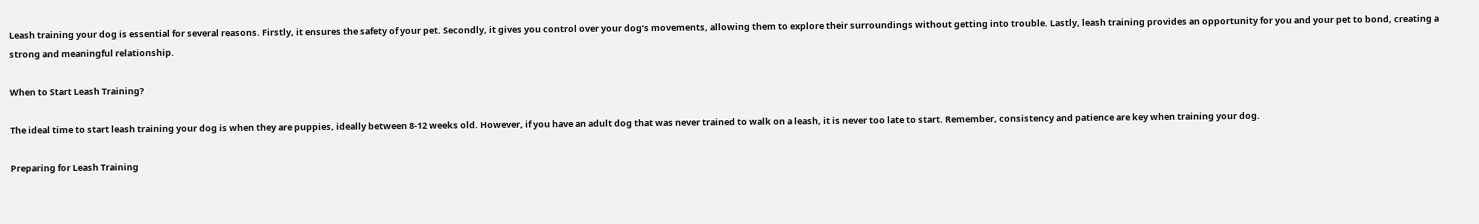Leash training your dog is essential for several reasons. Firstly, it ensures the safety of your pet. Secondly, it gives you control over your dog’s movements, allowing them to explore their surroundings without getting into trouble. Lastly, leash training provides an opportunity for you and your pet to bond, creating a strong and meaningful relationship.

When to Start Leash Training?

The ideal time to start leash training your dog is when they are puppies, ideally between 8-12 weeks old. However, if you have an adult dog that was never trained to walk on a leash, it is never too late to start. Remember, consistency and patience are key when training your dog.

Preparing for Leash Training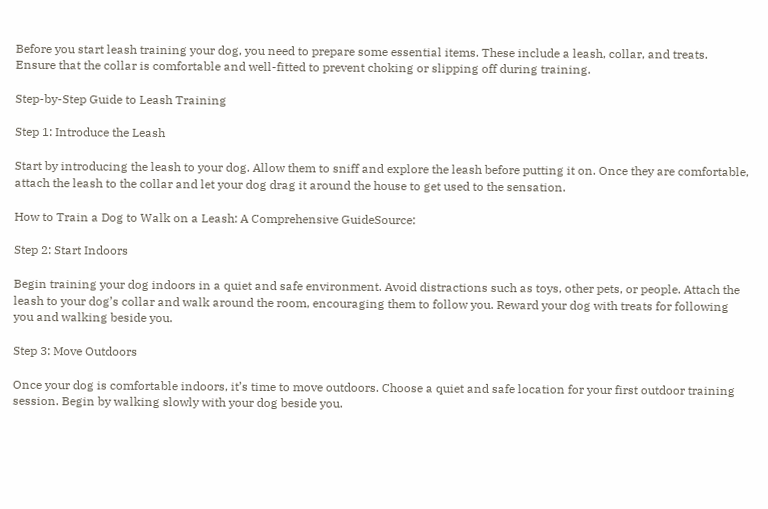Before you start leash training your dog, you need to prepare some essential items. These include a leash, collar, and treats. Ensure that the collar is comfortable and well-fitted to prevent choking or slipping off during training.

Step-by-Step Guide to Leash Training

Step 1: Introduce the Leash

Start by introducing the leash to your dog. Allow them to sniff and explore the leash before putting it on. Once they are comfortable, attach the leash to the collar and let your dog drag it around the house to get used to the sensation.

How to Train a Dog to Walk on a Leash: A Comprehensive GuideSource:

Step 2: Start Indoors

Begin training your dog indoors in a quiet and safe environment. Avoid distractions such as toys, other pets, or people. Attach the leash to your dog’s collar and walk around the room, encouraging them to follow you. Reward your dog with treats for following you and walking beside you.

Step 3: Move Outdoors

Once your dog is comfortable indoors, it’s time to move outdoors. Choose a quiet and safe location for your first outdoor training session. Begin by walking slowly with your dog beside you.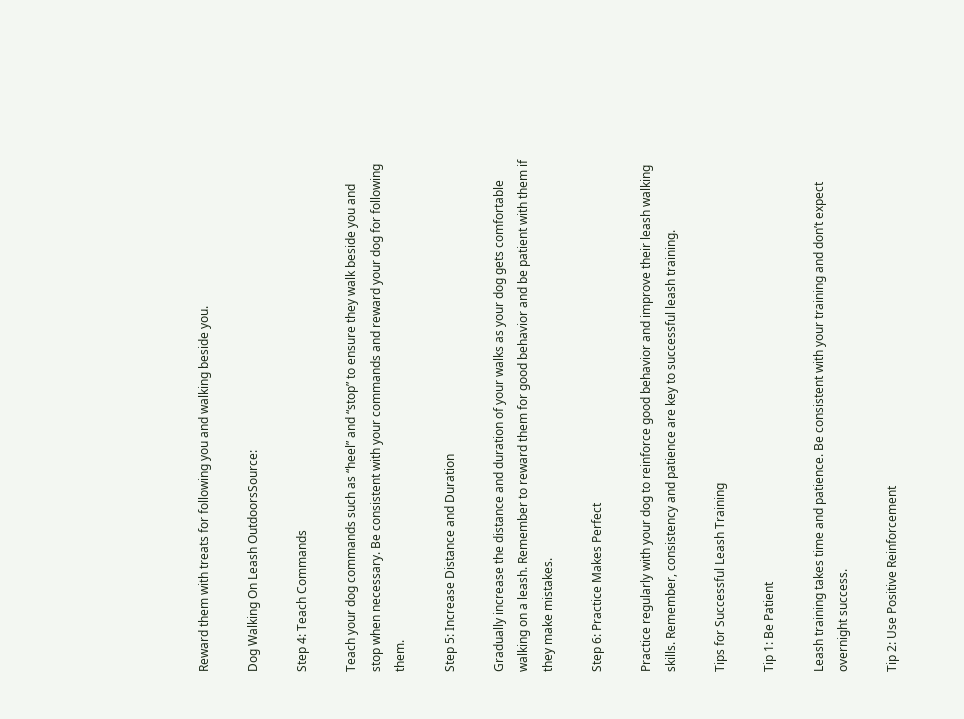Reward them with treats for following you and walking beside you.

Dog Walking On Leash OutdoorsSource:

Step 4: Teach Commands

Teach your dog commands such as “heel” and “stop” to ensure they walk beside you and stop when necessary. Be consistent with your commands and reward your dog for following them.

Step 5: Increase Distance and Duration

Gradually increase the distance and duration of your walks as your dog gets comfortable walking on a leash. Remember to reward them for good behavior and be patient with them if they make mistakes.

Step 6: Practice Makes Perfect

Practice regularly with your dog to reinforce good behavior and improve their leash walking skills. Remember, consistency and patience are key to successful leash training.

Tips for Successful Leash Training

Tip 1: Be Patient

Leash training takes time and patience. Be consistent with your training and don’t expect overnight success.

Tip 2: Use Positive Reinforcement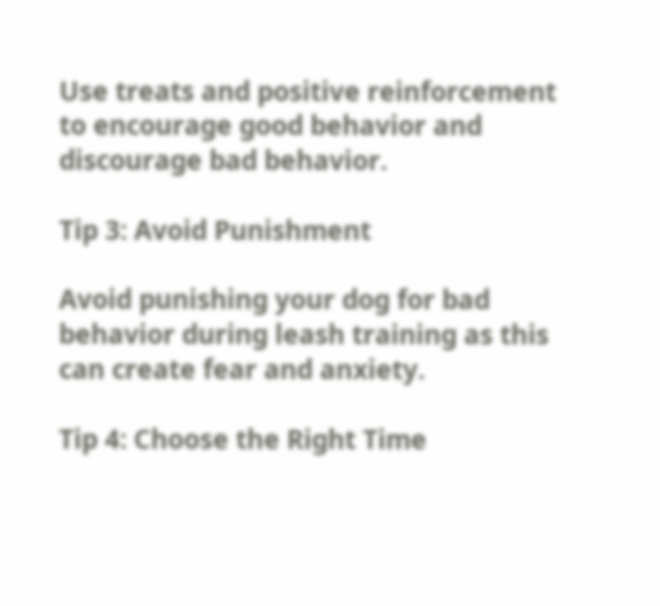Use treats and positive reinforcement to encourage good behavior and discourage bad behavior.

Tip 3: Avoid Punishment

Avoid punishing your dog for bad behavior during leash training as this can create fear and anxiety.

Tip 4: Choose the Right Time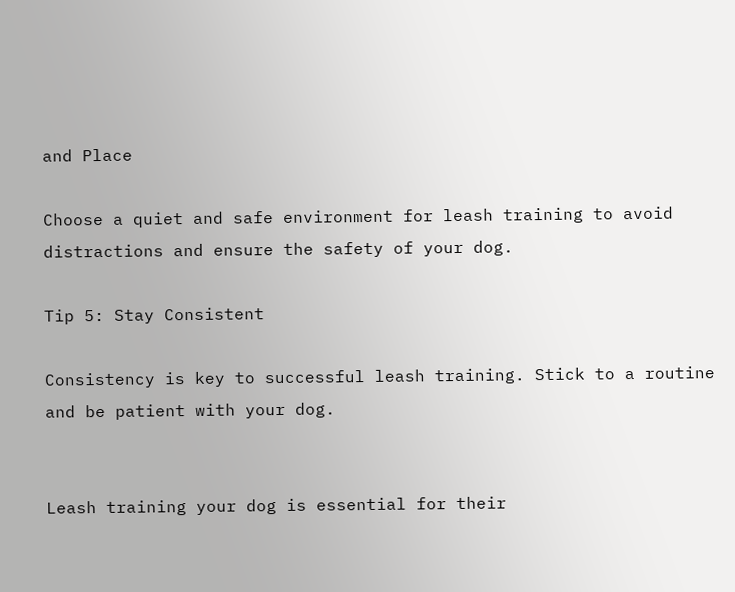and Place

Choose a quiet and safe environment for leash training to avoid distractions and ensure the safety of your dog.

Tip 5: Stay Consistent

Consistency is key to successful leash training. Stick to a routine and be patient with your dog.


Leash training your dog is essential for their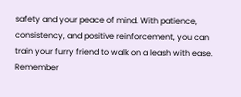safety and your peace of mind. With patience, consistency, and positive reinforcement, you can train your furry friend to walk on a leash with ease. Remember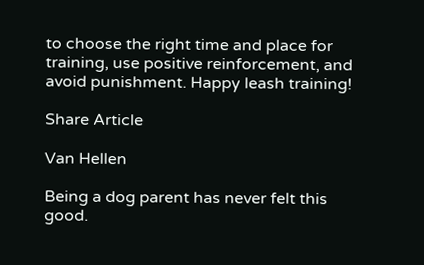to choose the right time and place for training, use positive reinforcement, and avoid punishment. Happy leash training!

Share Article

Van Hellen

Being a dog parent has never felt this good.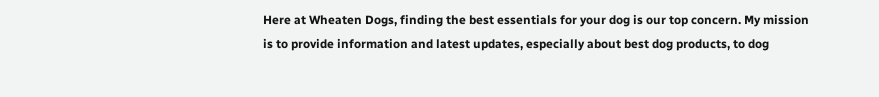Here at Wheaten Dogs, finding the best essentials for your dog is our top concern. My mission is to provide information and latest updates, especially about best dog products, to dog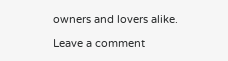owners and lovers alike.

Leave a comment